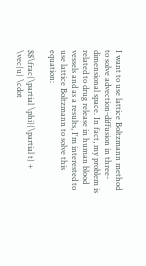I want to use lattice Boltzmann method to solve advection-diffusion in three-dimensional space. In fact, my problem is related to drug release in human blood vessels and as a results, I'm interested to use lattice Boltzmann to solve this equation:

$$\frac{\partial \phi}{\partial t} + \vec{u} \cdot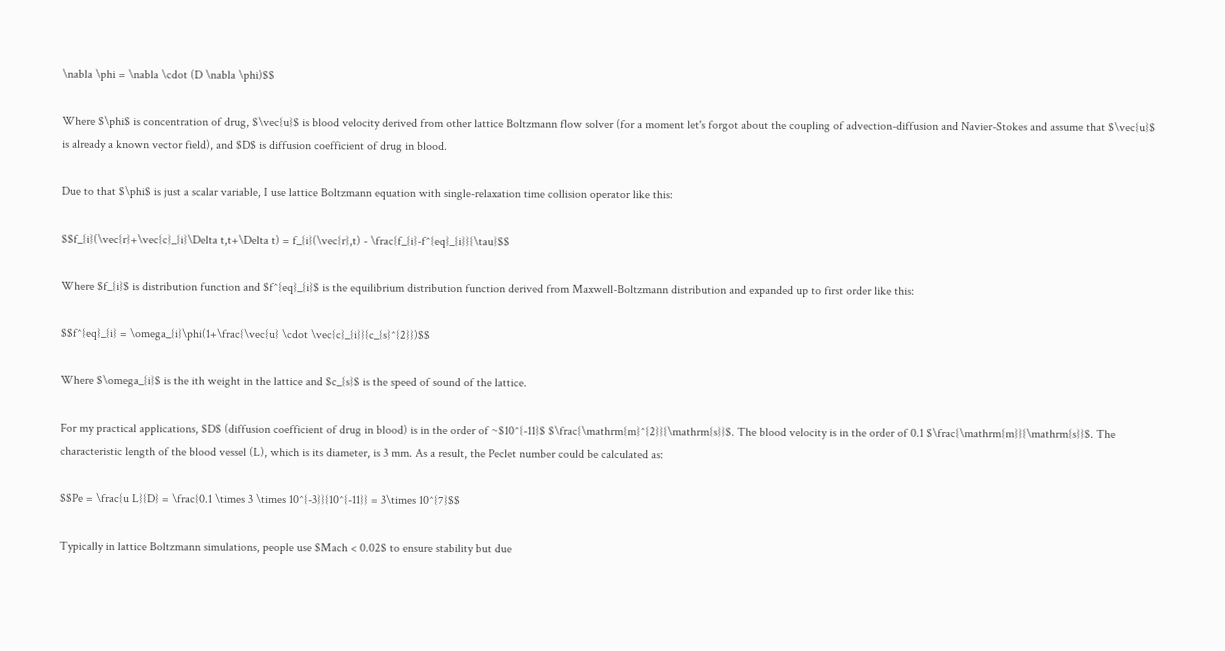\nabla \phi = \nabla \cdot (D \nabla \phi)$$

Where $\phi$ is concentration of drug, $\vec{u}$ is blood velocity derived from other lattice Boltzmann flow solver (for a moment let's forgot about the coupling of advection-diffusion and Navier-Stokes and assume that $\vec{u}$ is already a known vector field), and $D$ is diffusion coefficient of drug in blood.

Due to that $\phi$ is just a scalar variable, I use lattice Boltzmann equation with single-relaxation time collision operator like this:

$$f_{i}(\vec{r}+\vec{c}_{i}\Delta t,t+\Delta t) = f_{i}(\vec{r},t) - \frac{f_{i}-f^{eq}_{i}}{\tau}$$

Where $f_{i}$ is distribution function and $f^{eq}_{i}$ is the equilibrium distribution function derived from Maxwell-Boltzmann distribution and expanded up to first order like this:

$$f^{eq}_{i} = \omega_{i}\phi(1+\frac{\vec{u} \cdot \vec{c}_{i}}{c_{s}^{2}})$$

Where $\omega_{i}$ is the ith weight in the lattice and $c_{s}$ is the speed of sound of the lattice.

For my practical applications, $D$ (diffusion coefficient of drug in blood) is in the order of ~$10^{-11}$ $\frac{\mathrm{m}^{2}}{\mathrm{s}}$. The blood velocity is in the order of 0.1 $\frac{\mathrm{m}}{\mathrm{s}}$. The characteristic length of the blood vessel (L), which is its diameter, is 3 mm. As a result, the Peclet number could be calculated as:

$$Pe = \frac{u L}{D} = \frac{0.1 \times 3 \times 10^{-3}}{10^{-11}} = 3\times 10^{7}$$

Typically in lattice Boltzmann simulations, people use $Mach < 0.02$ to ensure stability but due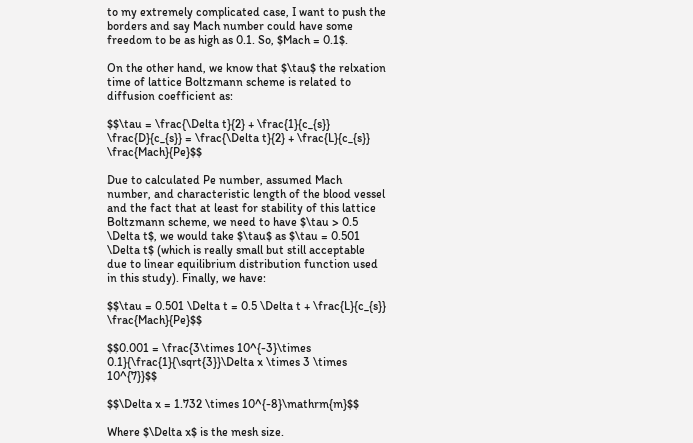to my extremely complicated case, I want to push the borders and say Mach number could have some freedom to be as high as 0.1. So, $Mach = 0.1$.

On the other hand, we know that $\tau$ the relxation time of lattice Boltzmann scheme is related to diffusion coefficient as:

$$\tau = \frac{\Delta t}{2} + \frac{1}{c_{s}} \frac{D}{c_{s}} = \frac{\Delta t}{2} + \frac{L}{c_{s}} \frac{Mach}{Pe}$$

Due to calculated Pe number, assumed Mach number, and characteristic length of the blood vessel and the fact that at least for stability of this lattice Boltzmann scheme, we need to have $\tau > 0.5 \Delta t$, we would take $\tau$ as $\tau = 0.501 \Delta t$ (which is really small but still acceptable due to linear equilibrium distribution function used in this study). Finally, we have:

$$\tau = 0.501 \Delta t = 0.5 \Delta t + \frac{L}{c_{s}} \frac{Mach}{Pe}$$

$$0.001 = \frac{3\times 10^{-3}\times 0.1}{\frac{1}{\sqrt{3}}\Delta x \times 3 \times 10^{7}}$$

$$\Delta x = 1.732 \times 10^{-8}\mathrm{m}$$

Where $\Delta x$ is the mesh size.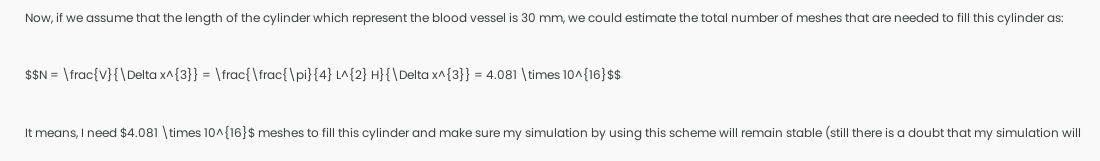Now, if we assume that the length of the cylinder which represent the blood vessel is 30 mm, we could estimate the total number of meshes that are needed to fill this cylinder as:

$$N = \frac{V}{\Delta x^{3}} = \frac{\frac{\pi}{4} L^{2} H}{\Delta x^{3}} = 4.081 \times 10^{16}$$

It means, I need $4.081 \times 10^{16}$ meshes to fill this cylinder and make sure my simulation by using this scheme will remain stable (still there is a doubt that my simulation will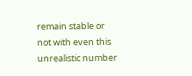remain stable or not with even this unrealistic number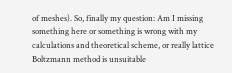of meshes). So, finally my question: Am I missing something here or something is wrong with my calculations and theoretical scheme, or really lattice Boltzmann method is unsuitable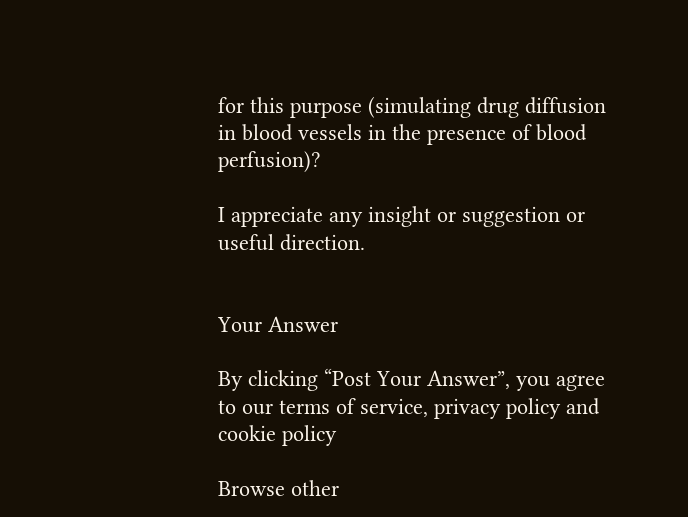for this purpose (simulating drug diffusion in blood vessels in the presence of blood perfusion)?

I appreciate any insight or suggestion or useful direction.


Your Answer

By clicking “Post Your Answer”, you agree to our terms of service, privacy policy and cookie policy

Browse other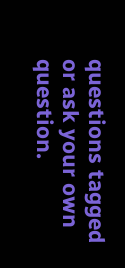questions tagged or ask your own question.